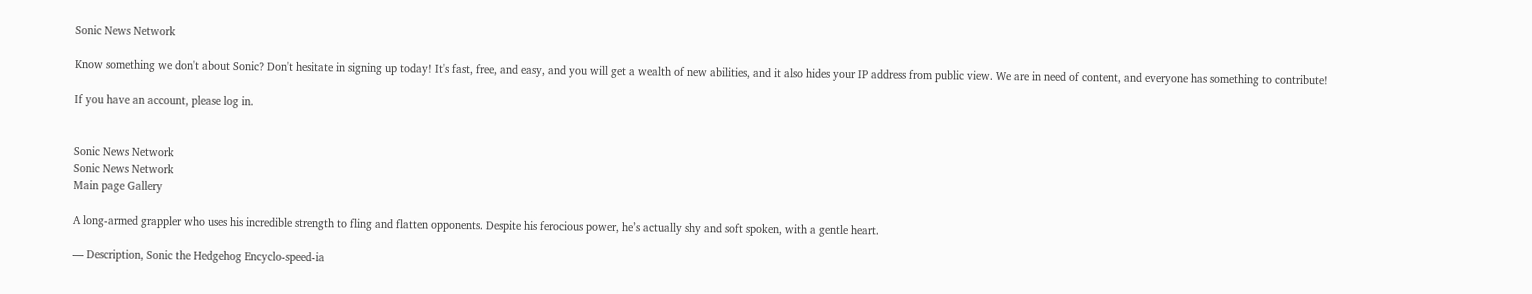Sonic News Network

Know something we don't about Sonic? Don't hesitate in signing up today! It's fast, free, and easy, and you will get a wealth of new abilities, and it also hides your IP address from public view. We are in need of content, and everyone has something to contribute!

If you have an account, please log in.


Sonic News Network
Sonic News Network
Main page Gallery

A long-armed grappler who uses his incredible strength to fling and flatten opponents. Despite his ferocious power, he’s actually shy and soft spoken, with a gentle heart.

— Description, Sonic the Hedgehog Encyclo-speed-ia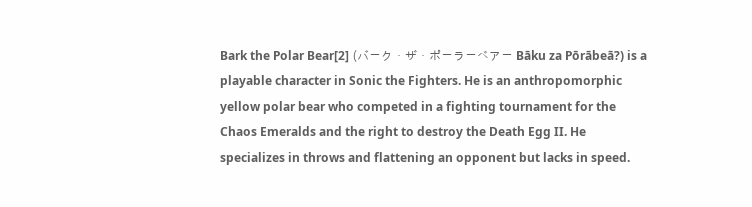Bark the Polar Bear[2] (バーク・ザ・ポーラーベアー Bāku za Pōrābeā?) is a playable character in Sonic the Fighters. He is an anthropomorphic yellow polar bear who competed in a fighting tournament for the Chaos Emeralds and the right to destroy the Death Egg II. He specializes in throws and flattening an opponent but lacks in speed.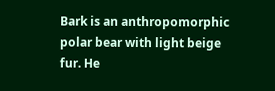Bark is an anthropomorphic polar bear with light beige fur. He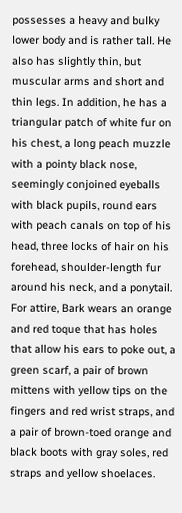possesses a heavy and bulky lower body and is rather tall. He also has slightly thin, but muscular arms and short and thin legs. In addition, he has a triangular patch of white fur on his chest, a long peach muzzle with a pointy black nose, seemingly conjoined eyeballs with black pupils, round ears with peach canals on top of his head, three locks of hair on his forehead, shoulder-length fur around his neck, and a ponytail. For attire, Bark wears an orange and red toque that has holes that allow his ears to poke out, a green scarf, a pair of brown mittens with yellow tips on the fingers and red wrist straps, and a pair of brown-toed orange and black boots with gray soles, red straps and yellow shoelaces.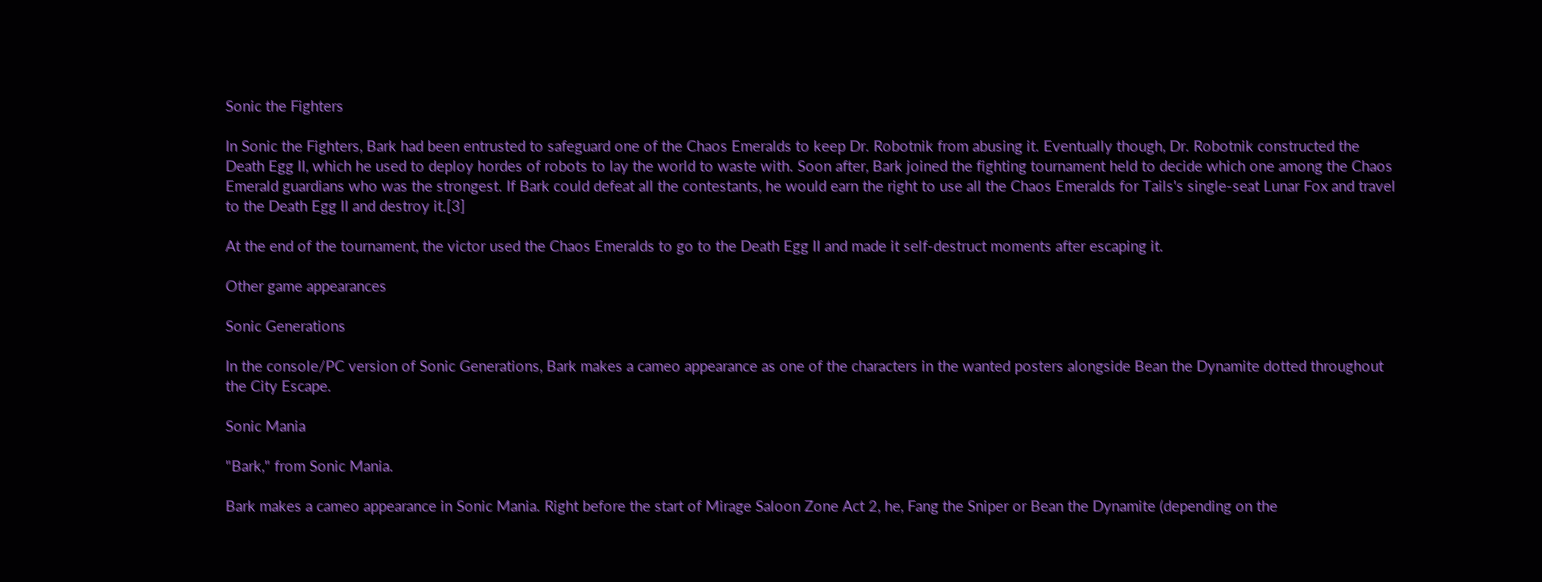Sonic the Fighters

In Sonic the Fighters, Bark had been entrusted to safeguard one of the Chaos Emeralds to keep Dr. Robotnik from abusing it. Eventually though, Dr. Robotnik constructed the Death Egg II, which he used to deploy hordes of robots to lay the world to waste with. Soon after, Bark joined the fighting tournament held to decide which one among the Chaos Emerald guardians who was the strongest. If Bark could defeat all the contestants, he would earn the right to use all the Chaos Emeralds for Tails's single-seat Lunar Fox and travel to the Death Egg II and destroy it.[3]

At the end of the tournament, the victor used the Chaos Emeralds to go to the Death Egg II and made it self-destruct moments after escaping it.

Other game appearances

Sonic Generations

In the console/PC version of Sonic Generations, Bark makes a cameo appearance as one of the characters in the wanted posters alongside Bean the Dynamite dotted throughout the City Escape.

Sonic Mania

"Bark," from Sonic Mania.

Bark makes a cameo appearance in Sonic Mania. Right before the start of Mirage Saloon Zone Act 2, he, Fang the Sniper or Bean the Dynamite (depending on the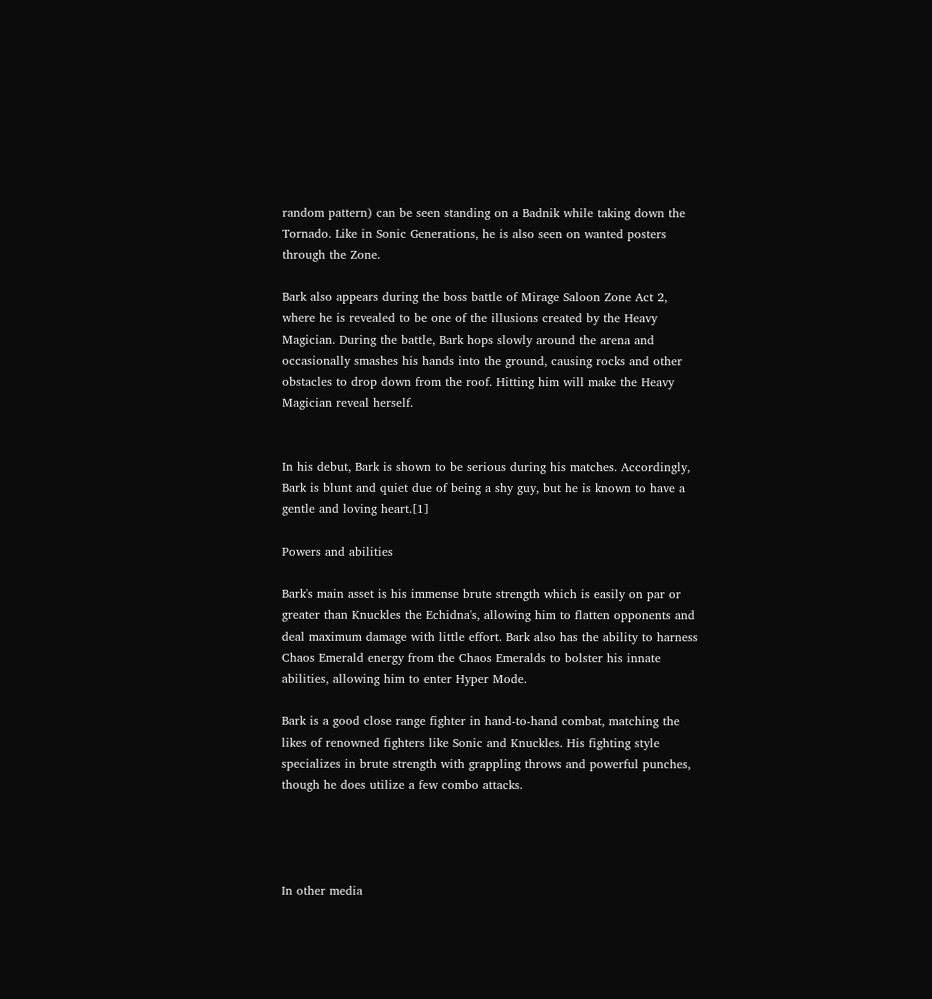random pattern) can be seen standing on a Badnik while taking down the Tornado. Like in Sonic Generations, he is also seen on wanted posters through the Zone.

Bark also appears during the boss battle of Mirage Saloon Zone Act 2, where he is revealed to be one of the illusions created by the Heavy Magician. During the battle, Bark hops slowly around the arena and occasionally smashes his hands into the ground, causing rocks and other obstacles to drop down from the roof. Hitting him will make the Heavy Magician reveal herself.


In his debut, Bark is shown to be serious during his matches. Accordingly, Bark is blunt and quiet due of being a shy guy, but he is known to have a gentle and loving heart.[1]

Powers and abilities

Bark's main asset is his immense brute strength which is easily on par or greater than Knuckles the Echidna's, allowing him to flatten opponents and deal maximum damage with little effort. Bark also has the ability to harness Chaos Emerald energy from the Chaos Emeralds to bolster his innate abilities, allowing him to enter Hyper Mode.

Bark is a good close range fighter in hand-to-hand combat, matching the likes of renowned fighters like Sonic and Knuckles. His fighting style specializes in brute strength with grappling throws and powerful punches, though he does utilize a few combo attacks.




In other media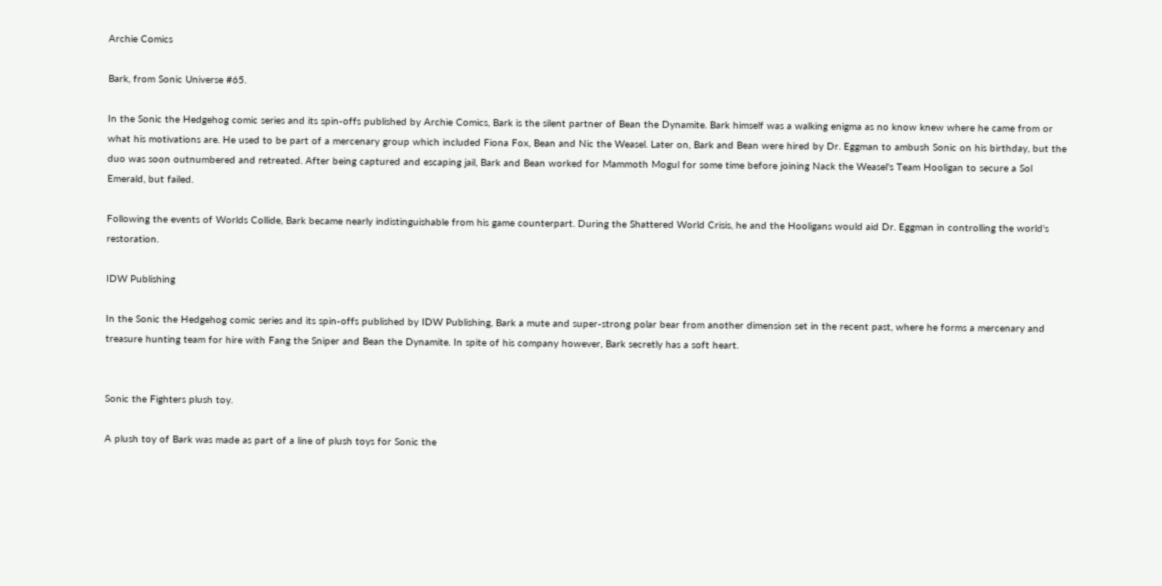Archie Comics

Bark, from Sonic Universe #65.

In the Sonic the Hedgehog comic series and its spin-offs published by Archie Comics, Bark is the silent partner of Bean the Dynamite. Bark himself was a walking enigma as no know knew where he came from or what his motivations are. He used to be part of a mercenary group which included Fiona Fox, Bean and Nic the Weasel. Later on, Bark and Bean were hired by Dr. Eggman to ambush Sonic on his birthday, but the duo was soon outnumbered and retreated. After being captured and escaping jail, Bark and Bean worked for Mammoth Mogul for some time before joining Nack the Weasel's Team Hooligan to secure a Sol Emerald, but failed.

Following the events of Worlds Collide, Bark became nearly indistinguishable from his game counterpart. During the Shattered World Crisis, he and the Hooligans would aid Dr. Eggman in controlling the world's restoration.

IDW Publishing

In the Sonic the Hedgehog comic series and its spin-offs published by IDW Publishing, Bark a mute and super-strong polar bear from another dimension set in the recent past, where he forms a mercenary and treasure hunting team for hire with Fang the Sniper and Bean the Dynamite. In spite of his company however, Bark secretly has a soft heart.


Sonic the Fighters plush toy.

A plush toy of Bark was made as part of a line of plush toys for Sonic the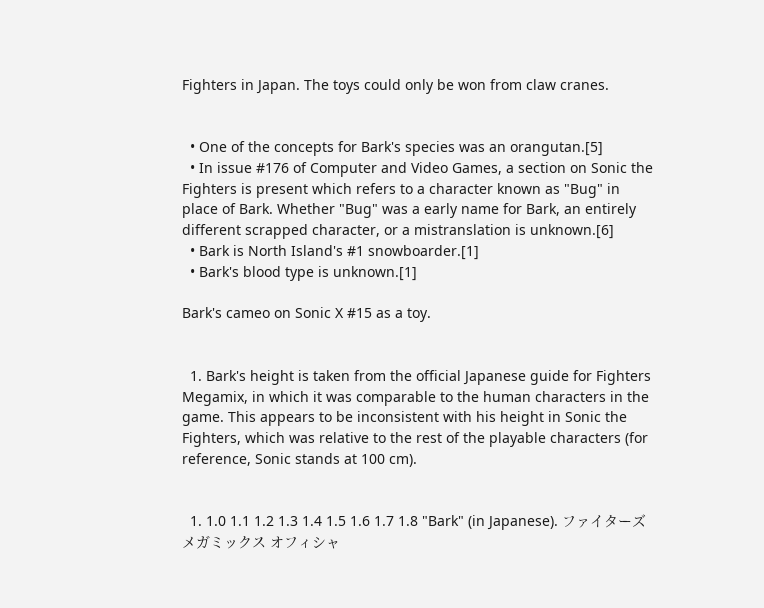Fighters in Japan. The toys could only be won from claw cranes.


  • One of the concepts for Bark's species was an orangutan.[5]
  • In issue #176 of Computer and Video Games, a section on Sonic the Fighters is present which refers to a character known as "Bug" in place of Bark. Whether "Bug" was a early name for Bark, an entirely different scrapped character, or a mistranslation is unknown.[6]
  • Bark is North Island's #1 snowboarder.[1]
  • Bark's blood type is unknown.[1]

Bark's cameo on Sonic X #15 as a toy.


  1. Bark's height is taken from the official Japanese guide for Fighters Megamix, in which it was comparable to the human characters in the game. This appears to be inconsistent with his height in Sonic the Fighters, which was relative to the rest of the playable characters (for reference, Sonic stands at 100 cm).


  1. 1.0 1.1 1.2 1.3 1.4 1.5 1.6 1.7 1.8 "Bark" (in Japanese). ファイターズメガミックス オフィシャ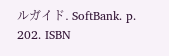ルガイド. SoftBank. p. 202. ISBN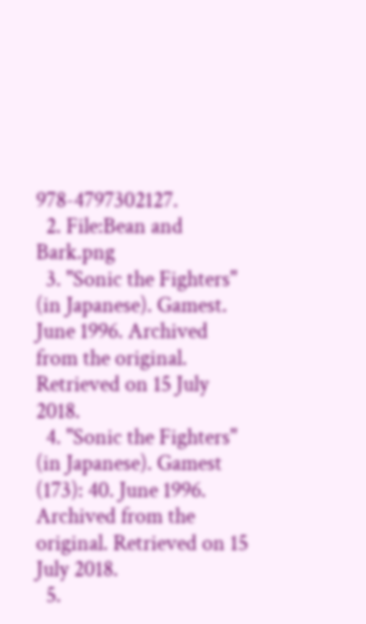978-4797302127.
  2. File:Bean and Bark.png
  3. "Sonic the Fighters" (in Japanese). Gamest. June 1996. Archived from the original. Retrieved on 15 July 2018.
  4. "Sonic the Fighters" (in Japanese). Gamest (173): 40. June 1996. Archived from the original. Retrieved on 15 July 2018.
  5.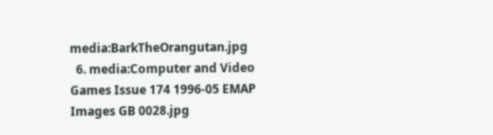media:BarkTheOrangutan.jpg
  6. media:Computer and Video Games Issue 174 1996-05 EMAP Images GB 0028.jpg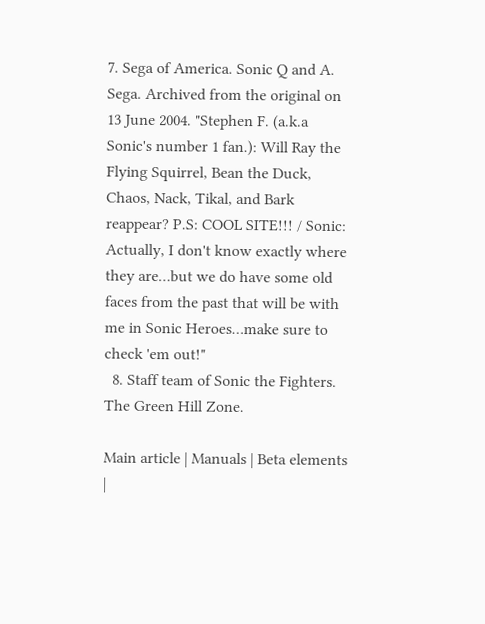7. Sega of America. Sonic Q and A. Sega. Archived from the original on 13 June 2004. "Stephen F. (a.k.a Sonic's number 1 fan.): Will Ray the Flying Squirrel, Bean the Duck, Chaos, Nack, Tikal, and Bark reappear? P.S: COOL SITE!!! / Sonic: Actually, I don't know exactly where they are…but we do have some old faces from the past that will be with me in Sonic Heroes…make sure to check 'em out!"
  8. Staff team of Sonic the Fighters. The Green Hill Zone.

Main article | Manuals | Beta elements |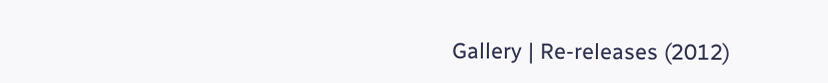Gallery | Re-releases (2012)